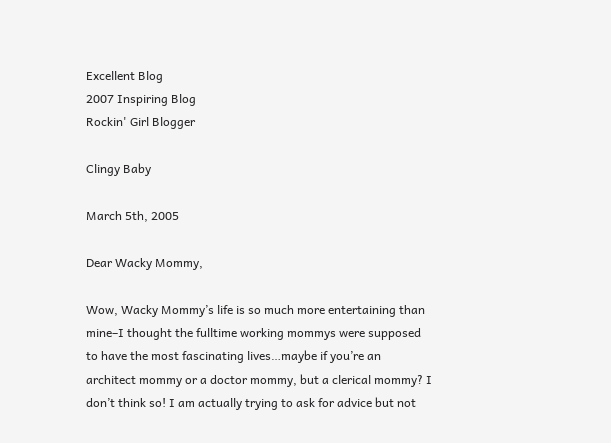Excellent Blog
2007 Inspiring Blog
Rockin' Girl Blogger

Clingy Baby

March 5th, 2005

Dear Wacky Mommy,

Wow, Wacky Mommy’s life is so much more entertaining than mine–I thought the fulltime working mommys were supposed to have the most fascinating lives…maybe if you’re an architect mommy or a doctor mommy, but a clerical mommy? I don’t think so! I am actually trying to ask for advice but not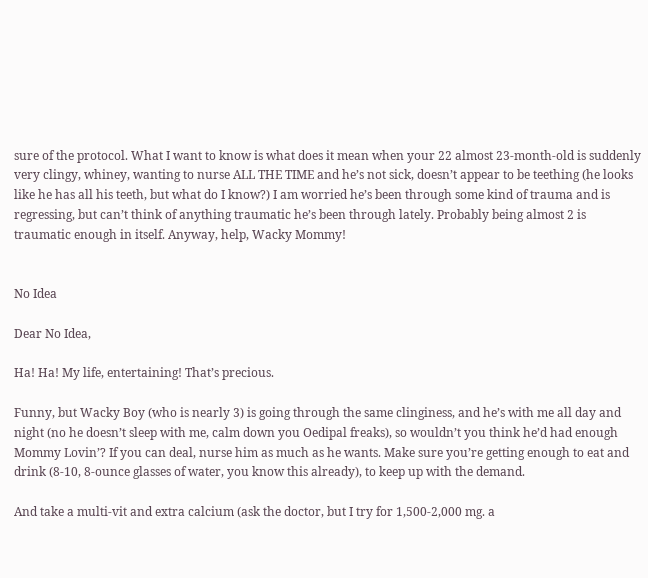sure of the protocol. What I want to know is what does it mean when your 22 almost 23-month-old is suddenly very clingy, whiney, wanting to nurse ALL THE TIME and he’s not sick, doesn’t appear to be teething (he looks like he has all his teeth, but what do I know?) I am worried he’s been through some kind of trauma and is regressing, but can’t think of anything traumatic he’s been through lately. Probably being almost 2 is traumatic enough in itself. Anyway, help, Wacky Mommy!


No Idea

Dear No Idea,

Ha! Ha! My life, entertaining! That’s precious.

Funny, but Wacky Boy (who is nearly 3) is going through the same clinginess, and he’s with me all day and night (no he doesn’t sleep with me, calm down you Oedipal freaks), so wouldn’t you think he’d had enough Mommy Lovin’? If you can deal, nurse him as much as he wants. Make sure you’re getting enough to eat and drink (8-10, 8-ounce glasses of water, you know this already), to keep up with the demand.

And take a multi-vit and extra calcium (ask the doctor, but I try for 1,500-2,000 mg. a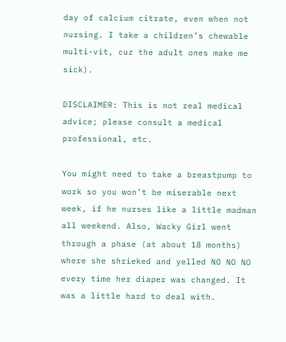day of calcium citrate, even when not nursing. I take a children’s chewable multi-vit, cuz the adult ones make me sick).

DISCLAIMER: This is not real medical advice; please consult a medical professional, etc.

You might need to take a breastpump to work so you won’t be miserable next week, if he nurses like a little madman all weekend. Also, Wacky Girl went through a phase (at about 18 months) where she shrieked and yelled NO NO NO every time her diaper was changed. It was a little hard to deal with.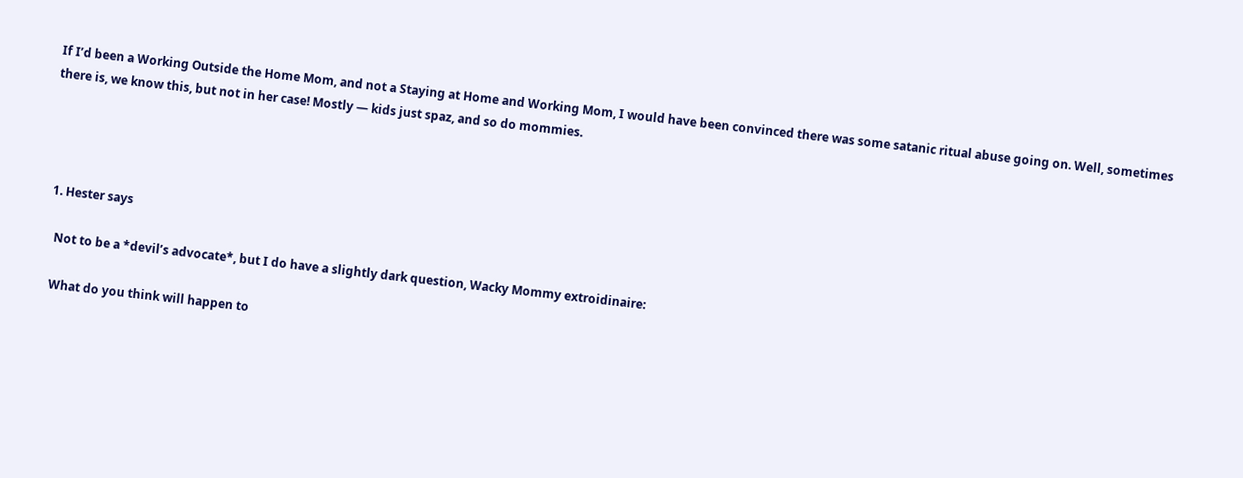If I’d been a Working Outside the Home Mom, and not a Staying at Home and Working Mom, I would have been convinced there was some satanic ritual abuse going on. Well, sometimes there is, we know this, but not in her case! Mostly — kids just spaz, and so do mommies.




  1. Hester says

    Not to be a *devil’s advocate*, but I do have a slightly dark question, Wacky Mommy extroidinaire:

    What do you think will happen to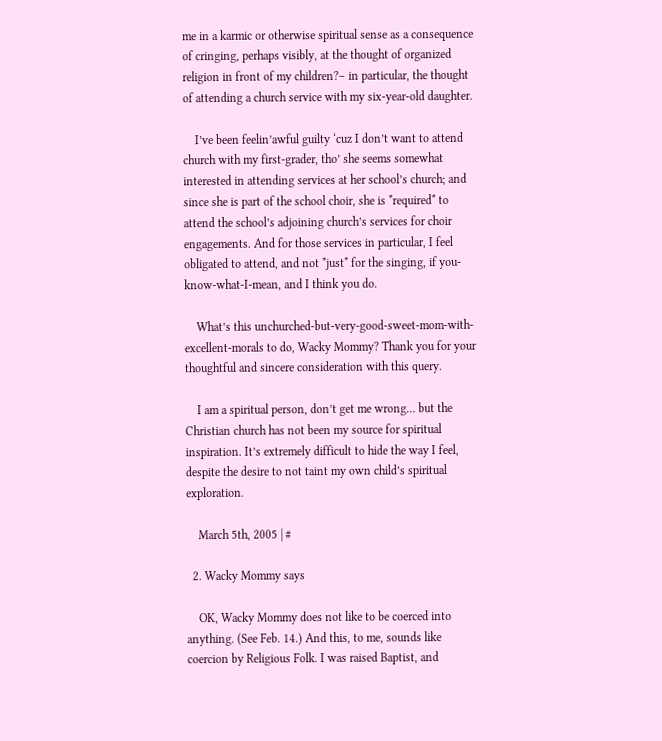me in a karmic or otherwise spiritual sense as a consequence of cringing, perhaps visibly, at the thought of organized religion in front of my children?– in particular, the thought of attending a church service with my six-year-old daughter.

    I’ve been feelin’awful guilty ‘cuz I don’t want to attend church with my first-grader, tho’ she seems somewhat interested in attending services at her school’s church; and since she is part of the school choir, she is *required* to attend the school’s adjoining church’s services for choir engagements. And for those services in particular, I feel obligated to attend, and not *just* for the singing, if you-know-what-I-mean, and I think you do.

    What’s this unchurched-but-very-good-sweet-mom-with-excellent-morals to do, Wacky Mommy? Thank you for your thoughtful and sincere consideration with this query.

    I am a spiritual person, don’t get me wrong… but the Christian church has not been my source for spiritual inspiration. It’s extremely difficult to hide the way I feel, despite the desire to not taint my own child’s spiritual exploration.

    March 5th, 2005 | #

  2. Wacky Mommy says

    OK, Wacky Mommy does not like to be coerced into anything. (See Feb. 14.) And this, to me, sounds like coercion by Religious Folk. I was raised Baptist, and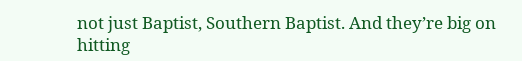not just Baptist, Southern Baptist. And they’re big on hitting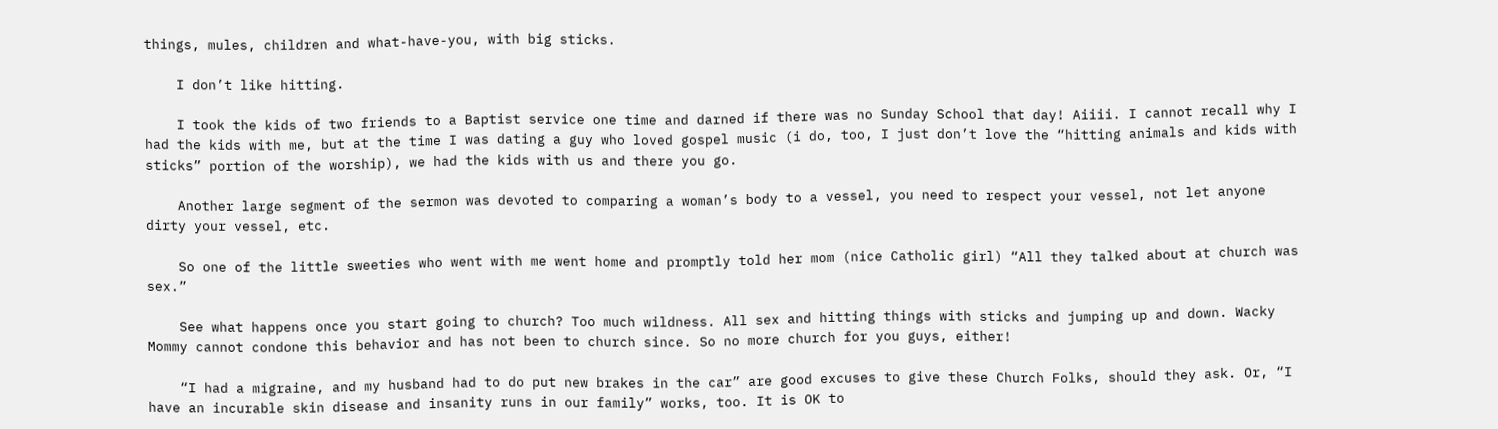things, mules, children and what-have-you, with big sticks.

    I don’t like hitting.

    I took the kids of two friends to a Baptist service one time and darned if there was no Sunday School that day! Aiiii. I cannot recall why I had the kids with me, but at the time I was dating a guy who loved gospel music (i do, too, I just don’t love the “hitting animals and kids with sticks” portion of the worship), we had the kids with us and there you go.

    Another large segment of the sermon was devoted to comparing a woman’s body to a vessel, you need to respect your vessel, not let anyone dirty your vessel, etc.

    So one of the little sweeties who went with me went home and promptly told her mom (nice Catholic girl) “All they talked about at church was sex.”

    See what happens once you start going to church? Too much wildness. All sex and hitting things with sticks and jumping up and down. Wacky Mommy cannot condone this behavior and has not been to church since. So no more church for you guys, either!

    “I had a migraine, and my husband had to do put new brakes in the car” are good excuses to give these Church Folks, should they ask. Or, “I have an incurable skin disease and insanity runs in our family” works, too. It is OK to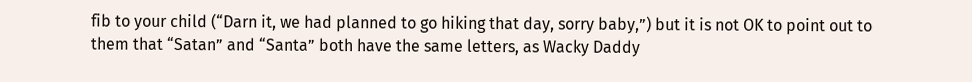fib to your child (“Darn it, we had planned to go hiking that day, sorry baby,”) but it is not OK to point out to them that “Satan” and “Santa” both have the same letters, as Wacky Daddy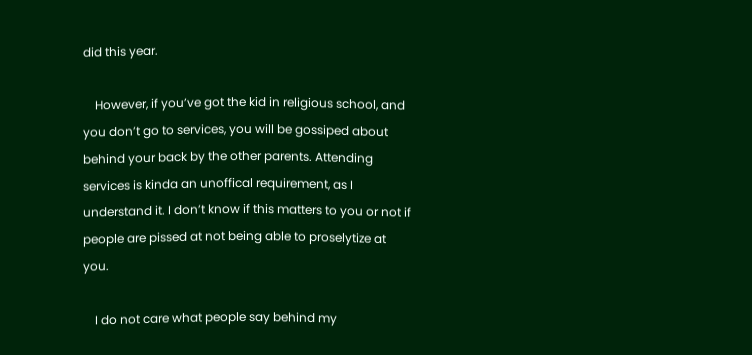did this year.

    However, if you’ve got the kid in religious school, and you don’t go to services, you will be gossiped about behind your back by the other parents. Attending services is kinda an unoffical requirement, as I understand it. I don’t know if this matters to you or not if people are pissed at not being able to proselytize at you.

    I do not care what people say behind my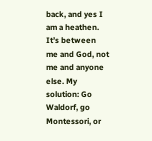back, and yes I am a heathen. It’s between me and God, not me and anyone else. My solution: Go Waldorf, go Montessori, or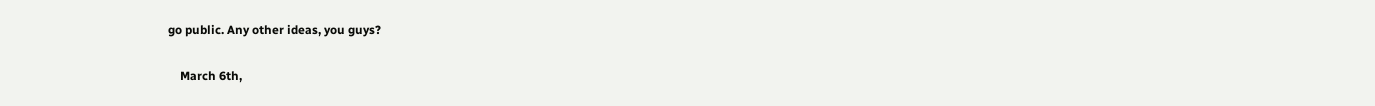go public. Any other ideas, you guys?

    March 6th,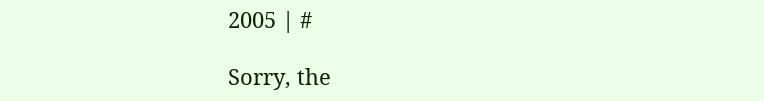2005 | #

Sorry, the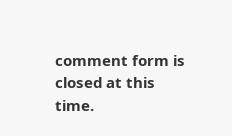comment form is closed at this time.